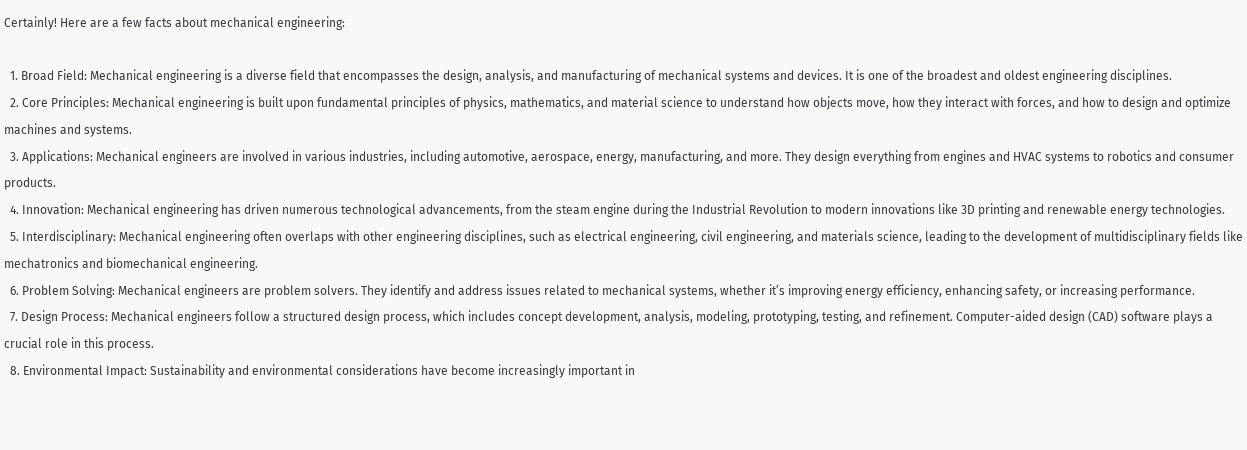Certainly! Here are a few facts about mechanical engineering:

  1. Broad Field: Mechanical engineering is a diverse field that encompasses the design, analysis, and manufacturing of mechanical systems and devices. It is one of the broadest and oldest engineering disciplines.
  2. Core Principles: Mechanical engineering is built upon fundamental principles of physics, mathematics, and material science to understand how objects move, how they interact with forces, and how to design and optimize machines and systems.
  3. Applications: Mechanical engineers are involved in various industries, including automotive, aerospace, energy, manufacturing, and more. They design everything from engines and HVAC systems to robotics and consumer products.
  4. Innovation: Mechanical engineering has driven numerous technological advancements, from the steam engine during the Industrial Revolution to modern innovations like 3D printing and renewable energy technologies.
  5. Interdisciplinary: Mechanical engineering often overlaps with other engineering disciplines, such as electrical engineering, civil engineering, and materials science, leading to the development of multidisciplinary fields like mechatronics and biomechanical engineering.
  6. Problem Solving: Mechanical engineers are problem solvers. They identify and address issues related to mechanical systems, whether it’s improving energy efficiency, enhancing safety, or increasing performance.
  7. Design Process: Mechanical engineers follow a structured design process, which includes concept development, analysis, modeling, prototyping, testing, and refinement. Computer-aided design (CAD) software plays a crucial role in this process.
  8. Environmental Impact: Sustainability and environmental considerations have become increasingly important in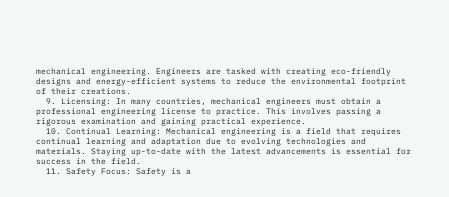mechanical engineering. Engineers are tasked with creating eco-friendly designs and energy-efficient systems to reduce the environmental footprint of their creations.
  9. Licensing: In many countries, mechanical engineers must obtain a professional engineering license to practice. This involves passing a rigorous examination and gaining practical experience.
  10. Continual Learning: Mechanical engineering is a field that requires continual learning and adaptation due to evolving technologies and materials. Staying up-to-date with the latest advancements is essential for success in the field.
  11. Safety Focus: Safety is a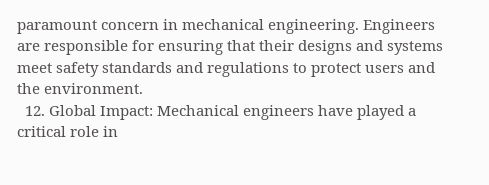paramount concern in mechanical engineering. Engineers are responsible for ensuring that their designs and systems meet safety standards and regulations to protect users and the environment.
  12. Global Impact: Mechanical engineers have played a critical role in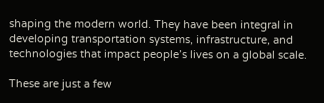shaping the modern world. They have been integral in developing transportation systems, infrastructure, and technologies that impact people’s lives on a global scale.

These are just a few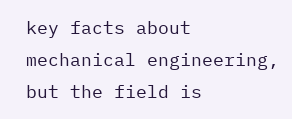key facts about mechanical engineering, but the field is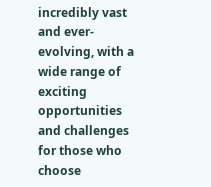incredibly vast and ever-evolving, with a wide range of exciting opportunities and challenges for those who choose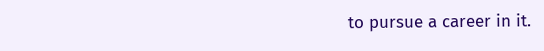to pursue a career in it.